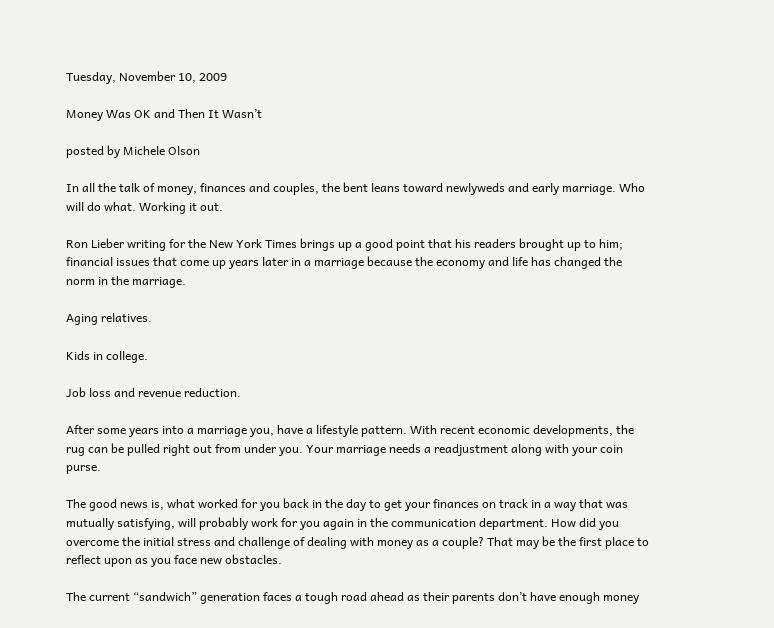Tuesday, November 10, 2009

Money Was OK and Then It Wasn’t

posted by Michele Olson

In all the talk of money, finances and couples, the bent leans toward newlyweds and early marriage. Who will do what. Working it out.

Ron Lieber writing for the New York Times brings up a good point that his readers brought up to him; financial issues that come up years later in a marriage because the economy and life has changed the norm in the marriage.

Aging relatives.

Kids in college.

Job loss and revenue reduction.

After some years into a marriage you, have a lifestyle pattern. With recent economic developments, the rug can be pulled right out from under you. Your marriage needs a readjustment along with your coin purse.

The good news is, what worked for you back in the day to get your finances on track in a way that was mutually satisfying, will probably work for you again in the communication department. How did you overcome the initial stress and challenge of dealing with money as a couple? That may be the first place to reflect upon as you face new obstacles.

The current “sandwich” generation faces a tough road ahead as their parents don’t have enough money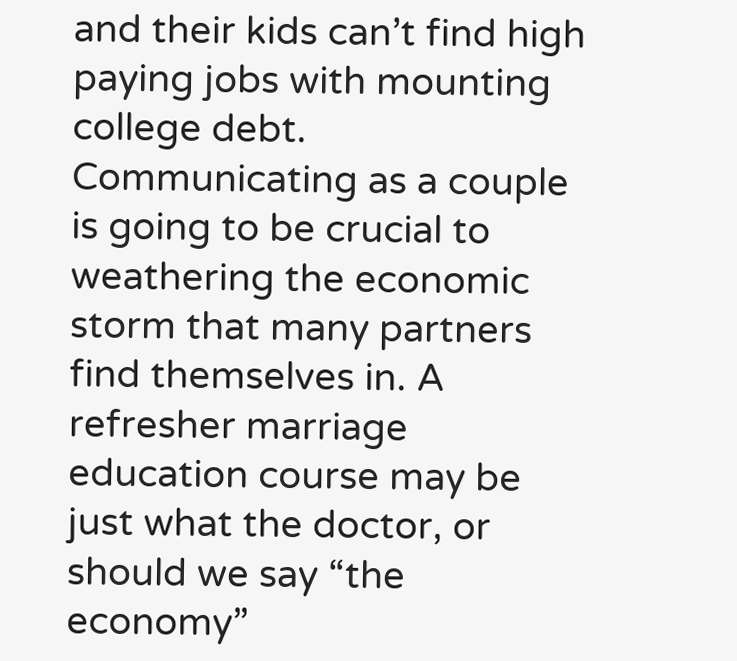and their kids can’t find high paying jobs with mounting college debt. Communicating as a couple is going to be crucial to weathering the economic storm that many partners find themselves in. A refresher marriage education course may be just what the doctor, or should we say “the economy”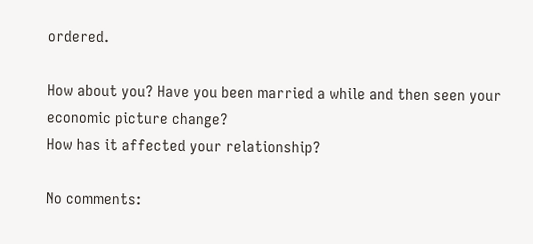ordered.

How about you? Have you been married a while and then seen your economic picture change?
How has it affected your relationship?

No comments: